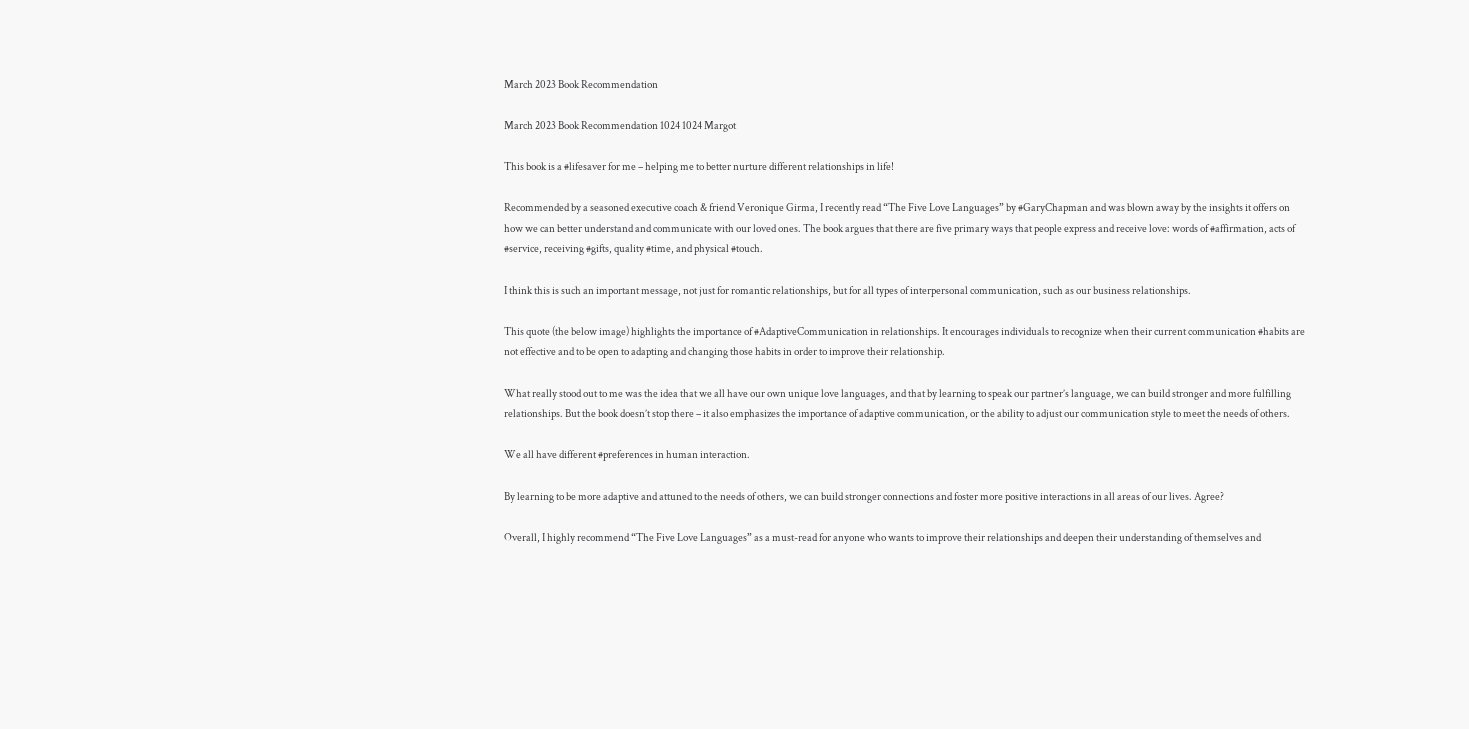March 2023 Book Recommendation

March 2023 Book Recommendation 1024 1024 Margot

This book is a #lifesaver for me – helping me to better nurture different relationships in life!

Recommended by a seasoned executive coach & friend Veronique Girma, I recently read “The Five Love Languages” by #GaryChapman and was blown away by the insights it offers on how we can better understand and communicate with our loved ones. The book argues that there are five primary ways that people express and receive love: words of #affirmation, acts of #service, receiving #gifts, quality #time, and physical #touch.

I think this is such an important message, not just for romantic relationships, but for all types of interpersonal communication, such as our business relationships.

This quote (the below image) highlights the importance of #AdaptiveCommunication in relationships. It encourages individuals to recognize when their current communication #habits are not effective and to be open to adapting and changing those habits in order to improve their relationship.

What really stood out to me was the idea that we all have our own unique love languages, and that by learning to speak our partner’s language, we can build stronger and more fulfilling relationships. But the book doesn’t stop there – it also emphasizes the importance of adaptive communication, or the ability to adjust our communication style to meet the needs of others.

We all have different #preferences in human interaction.

By learning to be more adaptive and attuned to the needs of others, we can build stronger connections and foster more positive interactions in all areas of our lives. Agree?

Overall, I highly recommend “The Five Love Languages” as a must-read for anyone who wants to improve their relationships and deepen their understanding of themselves and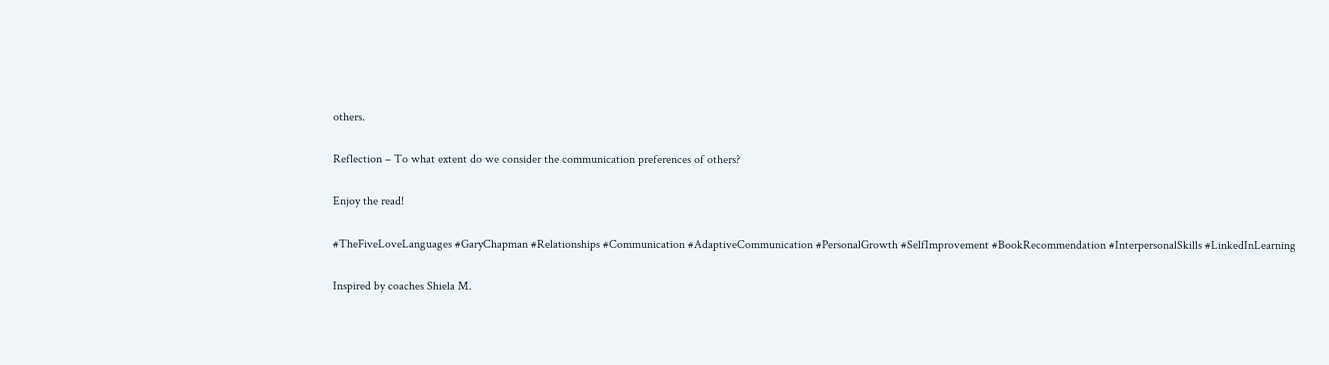others.

Reflection – To what extent do we consider the communication preferences of others?

Enjoy the read!

#TheFiveLoveLanguages #GaryChapman #Relationships #Communication #AdaptiveCommunication #PersonalGrowth #SelfImprovement #BookRecommendation #InterpersonalSkills #LinkedInLearning

Inspired by coaches Shiela M.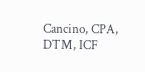Cancino, CPA, DTM, ICF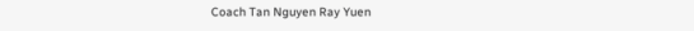Coach Tan Nguyen Ray Yuen